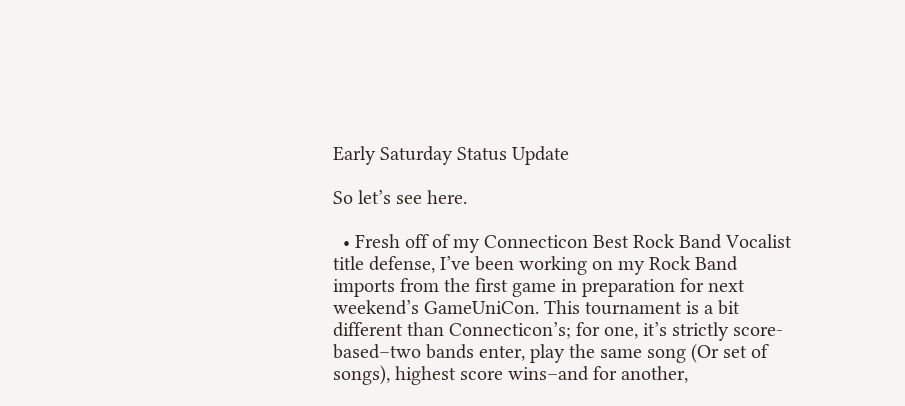Early Saturday Status Update

So let’s see here.

  • Fresh off of my Connecticon Best Rock Band Vocalist title defense, I’ve been working on my Rock Band imports from the first game in preparation for next weekend’s GameUniCon. This tournament is a bit different than Connecticon’s; for one, it’s strictly score-based–two bands enter, play the same song (Or set of songs), highest score wins–and for another,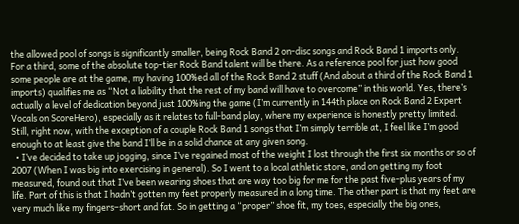the allowed pool of songs is significantly smaller, being Rock Band 2 on-disc songs and Rock Band 1 imports only. For a third, some of the absolute top-tier Rock Band talent will be there. As a reference pool for just how good some people are at the game, my having 100%ed all of the Rock Band 2 stuff (And about a third of the Rock Band 1 imports) qualifies me as “Not a liability that the rest of my band will have to overcome” in this world. Yes, there’s actually a level of dedication beyond just 100%ing the game (I’m currently in 144th place on Rock Band 2 Expert Vocals on ScoreHero), especially as it relates to full-band play, where my experience is honestly pretty limited. Still, right now, with the exception of a couple Rock Band 1 songs that I’m simply terrible at, I feel like I’m good enough to at least give the band I’ll be in a solid chance at any given song.
  • I’ve decided to take up jogging, since I’ve regained most of the weight I lost through the first six months or so of 2007 (When I was big into exercising in general). So I went to a local athletic store, and on getting my foot measured, found out that I’ve been wearing shoes that are way too big for me for the past five-plus years of my life. Part of this is that I hadn’t gotten my feet properly measured in a long time. The other part is that my feet are very much like my fingers–short and fat. So in getting a “proper” shoe fit, my toes, especially the big ones,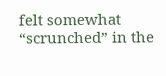felt somewhat “scrunched” in the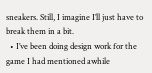sneakers. Still, I imagine I’ll just have to break them in a bit.
  • I’ve been doing design work for the game I had mentioned awhile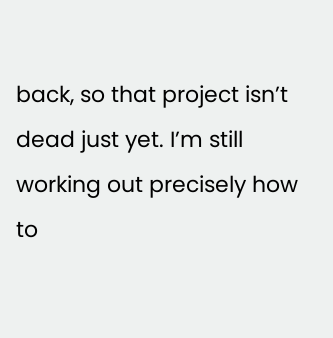back, so that project isn’t dead just yet. I’m still working out precisely how to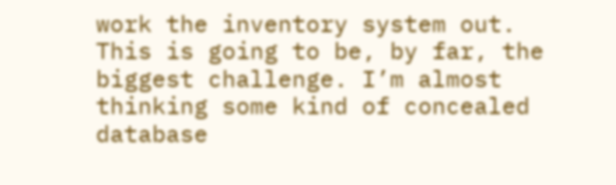work the inventory system out. This is going to be, by far, the biggest challenge. I’m almost thinking some kind of concealed database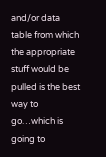and/or data table from which the appropriate stuff would be pulled is the best way to go…which is going to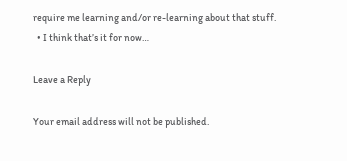require me learning and/or re-learning about that stuff.
  • I think that’s it for now…

Leave a Reply

Your email address will not be published.